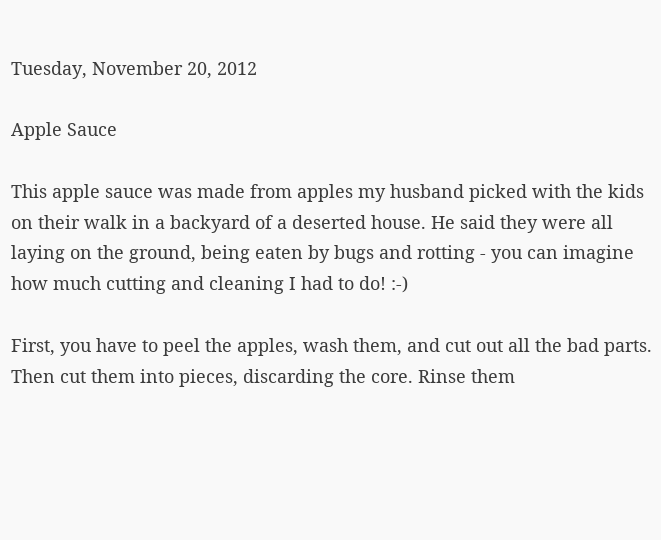Tuesday, November 20, 2012

Apple Sauce

This apple sauce was made from apples my husband picked with the kids on their walk in a backyard of a deserted house. He said they were all laying on the ground, being eaten by bugs and rotting - you can imagine how much cutting and cleaning I had to do! :-)

First, you have to peel the apples, wash them, and cut out all the bad parts. Then cut them into pieces, discarding the core. Rinse them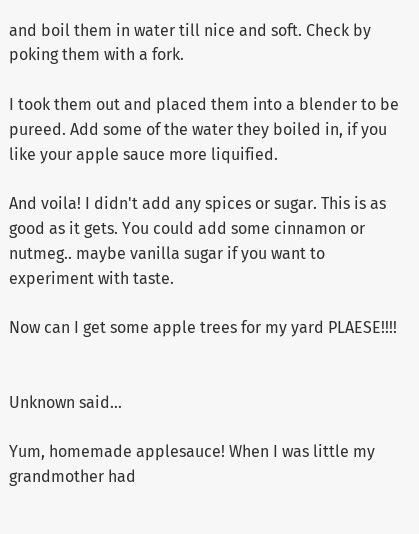and boil them in water till nice and soft. Check by poking them with a fork.

I took them out and placed them into a blender to be pureed. Add some of the water they boiled in, if you like your apple sauce more liquified.

And voila! I didn't add any spices or sugar. This is as good as it gets. You could add some cinnamon or nutmeg.. maybe vanilla sugar if you want to experiment with taste.

Now can I get some apple trees for my yard PLAESE!!!!


Unknown said...

Yum, homemade applesauce! When I was little my grandmother had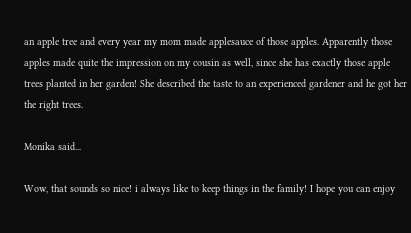an apple tree and every year my mom made applesauce of those apples. Apparently those apples made quite the impression on my cousin as well, since she has exactly those apple trees planted in her garden! She described the taste to an experienced gardener and he got her the right trees.

Monika said...

Wow, that sounds so nice! i always like to keep things in the family! I hope you can enjoy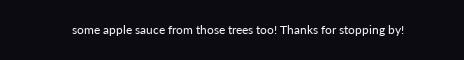some apple sauce from those trees too! Thanks for stopping by!